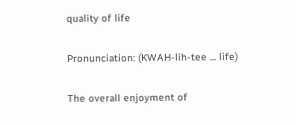quality of life

Pronunciation: (KWAH-lih-tee ... life)

The overall enjoyment of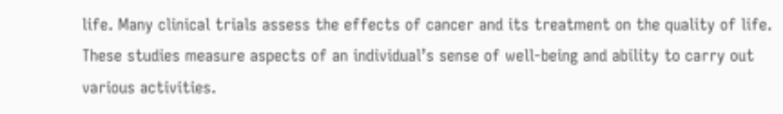life. Many clinical trials assess the effects of cancer and its treatment on the quality of life. These studies measure aspects of an individual’s sense of well-being and ability to carry out various activities.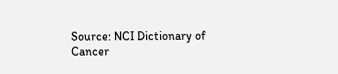Source: NCI Dictionary of Cancer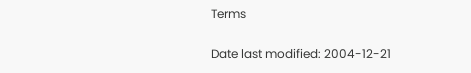Terms

Date last modified: 2004-12-21